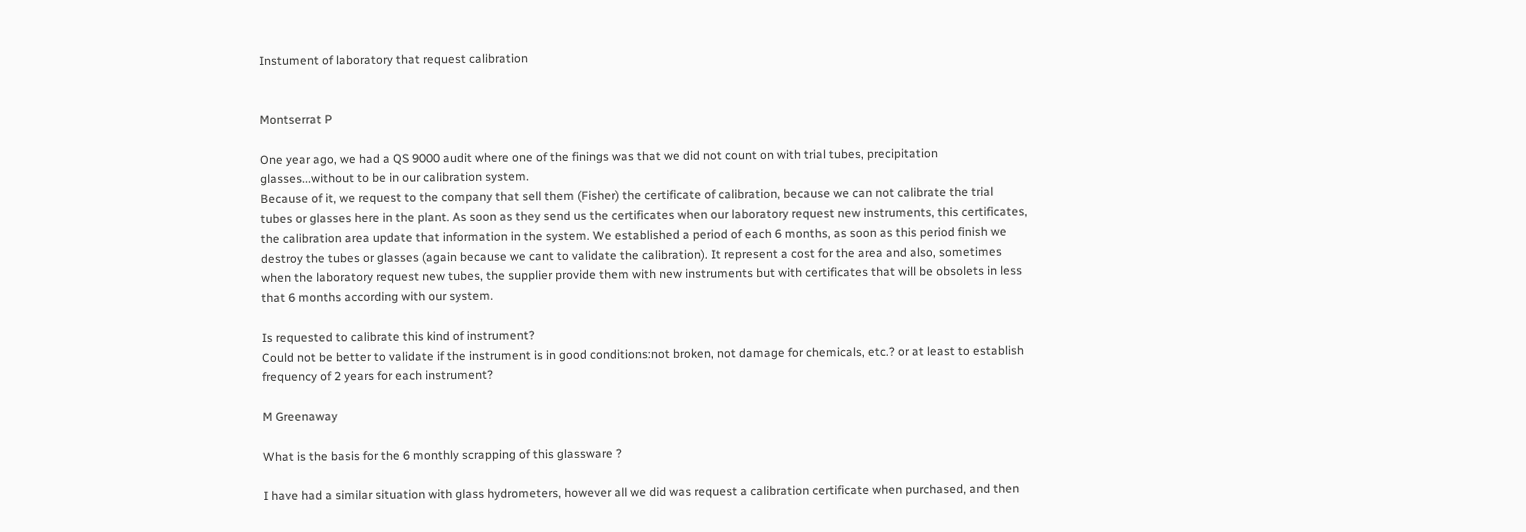Instument of laboratory that request calibration


Montserrat P

One year ago, we had a QS 9000 audit where one of the finings was that we did not count on with trial tubes, precipitation glasses...without to be in our calibration system.
Because of it, we request to the company that sell them (Fisher) the certificate of calibration, because we can not calibrate the trial tubes or glasses here in the plant. As soon as they send us the certificates when our laboratory request new instruments, this certificates, the calibration area update that information in the system. We established a period of each 6 months, as soon as this period finish we destroy the tubes or glasses (again because we cant to validate the calibration). It represent a cost for the area and also, sometimes when the laboratory request new tubes, the supplier provide them with new instruments but with certificates that will be obsolets in less that 6 months according with our system.

Is requested to calibrate this kind of instrument?
Could not be better to validate if the instrument is in good conditions:not broken, not damage for chemicals, etc.? or at least to establish frequency of 2 years for each instrument?

M Greenaway

What is the basis for the 6 monthly scrapping of this glassware ?

I have had a similar situation with glass hydrometers, however all we did was request a calibration certificate when purchased, and then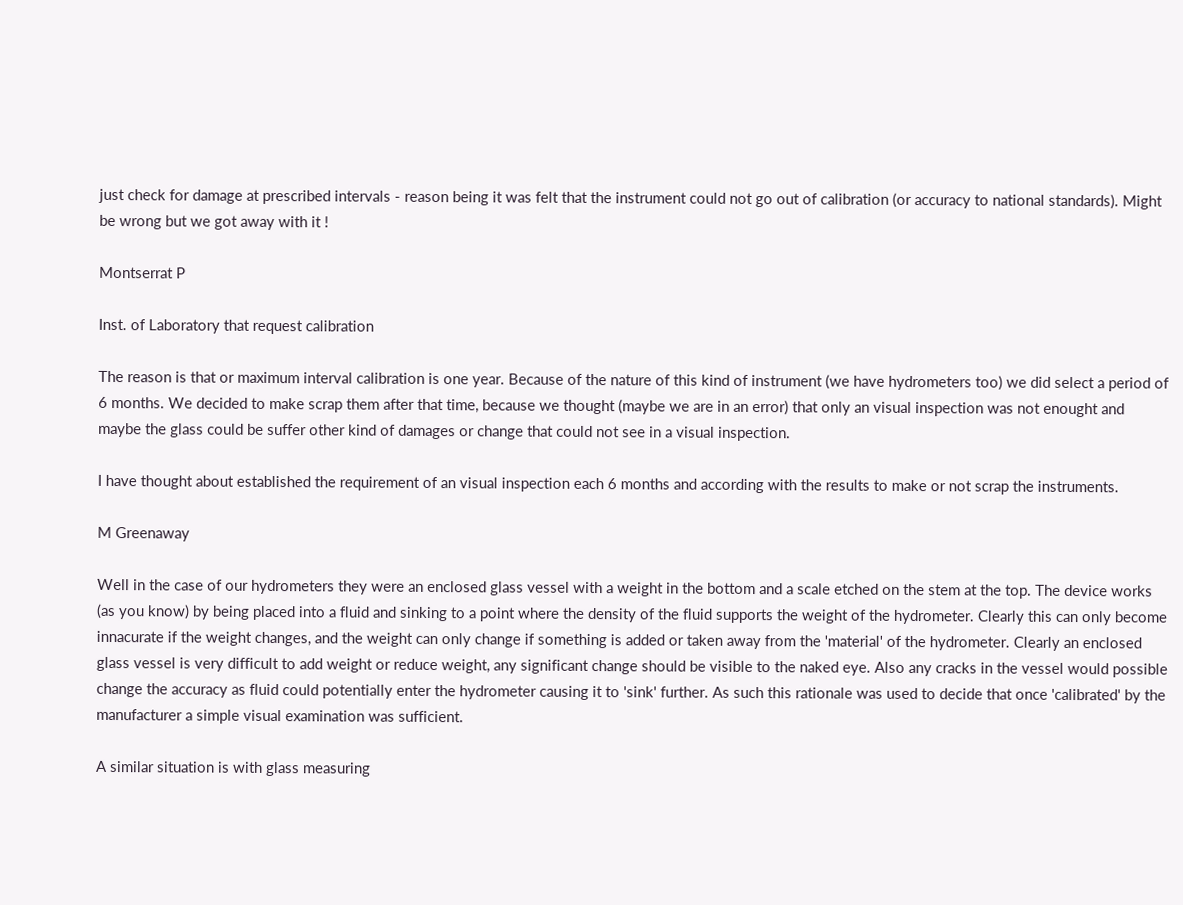just check for damage at prescribed intervals - reason being it was felt that the instrument could not go out of calibration (or accuracy to national standards). Might be wrong but we got away with it !

Montserrat P

Inst. of Laboratory that request calibration

The reason is that or maximum interval calibration is one year. Because of the nature of this kind of instrument (we have hydrometers too) we did select a period of 6 months. We decided to make scrap them after that time, because we thought (maybe we are in an error) that only an visual inspection was not enought and maybe the glass could be suffer other kind of damages or change that could not see in a visual inspection.

I have thought about established the requirement of an visual inspection each 6 months and according with the results to make or not scrap the instruments.

M Greenaway

Well in the case of our hydrometers they were an enclosed glass vessel with a weight in the bottom and a scale etched on the stem at the top. The device works (as you know) by being placed into a fluid and sinking to a point where the density of the fluid supports the weight of the hydrometer. Clearly this can only become innacurate if the weight changes, and the weight can only change if something is added or taken away from the 'material' of the hydrometer. Clearly an enclosed glass vessel is very difficult to add weight or reduce weight, any significant change should be visible to the naked eye. Also any cracks in the vessel would possible change the accuracy as fluid could potentially enter the hydrometer causing it to 'sink' further. As such this rationale was used to decide that once 'calibrated' by the manufacturer a simple visual examination was sufficient.

A similar situation is with glass measuring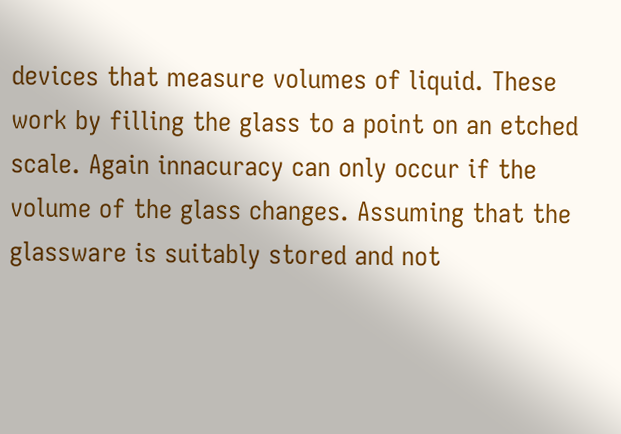devices that measure volumes of liquid. These work by filling the glass to a point on an etched scale. Again innacuracy can only occur if the volume of the glass changes. Assuming that the glassware is suitably stored and not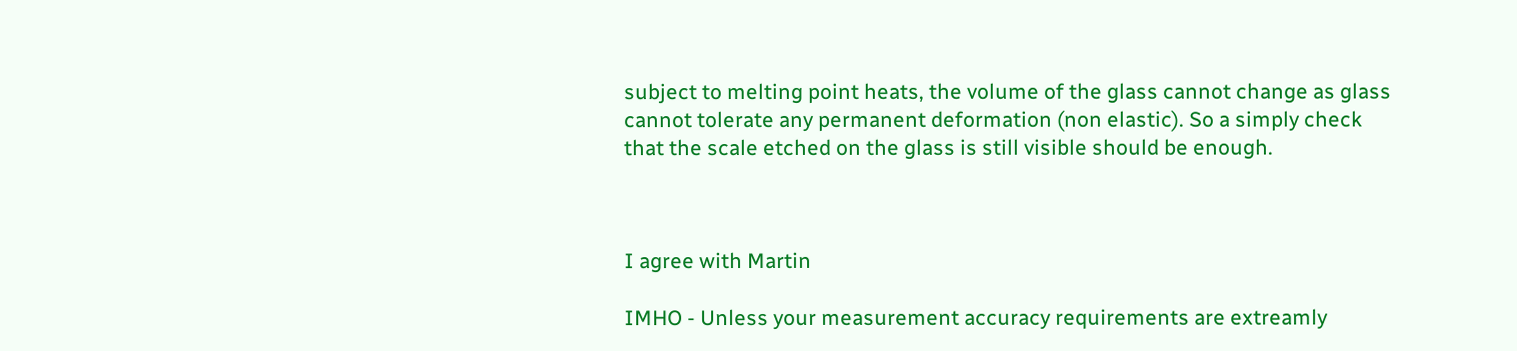subject to melting point heats, the volume of the glass cannot change as glass cannot tolerate any permanent deformation (non elastic). So a simply check that the scale etched on the glass is still visible should be enough.



I agree with Martin

IMHO - Unless your measurement accuracy requirements are extreamly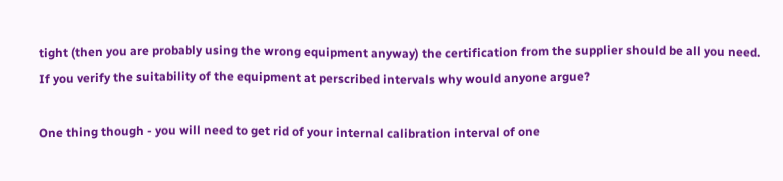tight (then you are probably using the wrong equipment anyway) the certification from the supplier should be all you need. If you verify the suitability of the equipment at perscribed intervals why would anyone argue?

One thing though - you will need to get rid of your internal calibration interval of one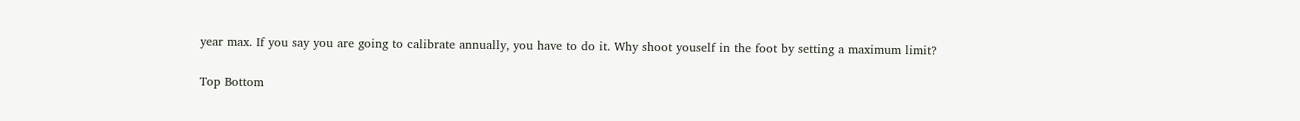year max. If you say you are going to calibrate annually, you have to do it. Why shoot youself in the foot by setting a maximum limit?

Top Bottom